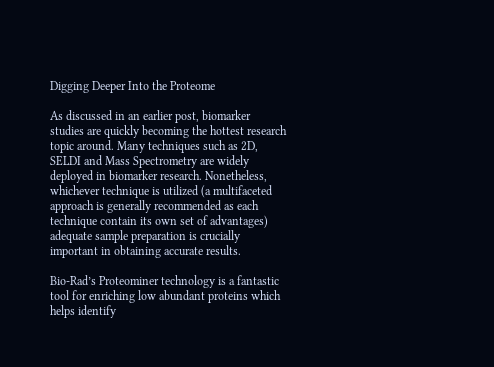Digging Deeper Into the Proteome

As discussed in an earlier post, biomarker studies are quickly becoming the hottest research topic around. Many techniques such as 2D, SELDI and Mass Spectrometry are widely deployed in biomarker research. Nonetheless, whichever technique is utilized (a multifaceted approach is generally recommended as each technique contain its own set of advantages) adequate sample preparation is crucially important in obtaining accurate results.

Bio-Rad’s Proteominer technology is a fantastic tool for enriching low abundant proteins which helps identify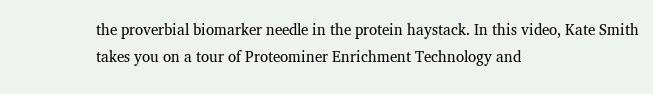the proverbial biomarker needle in the protein haystack. In this video, Kate Smith takes you on a tour of Proteominer Enrichment Technology and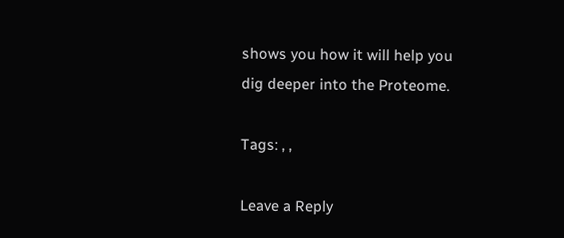shows you how it will help you dig deeper into the Proteome.

Tags: , ,

Leave a Reply